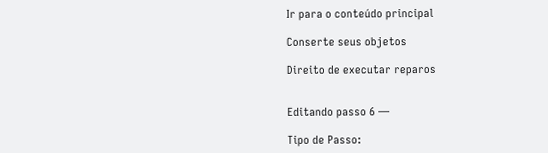Ir para o conteúdo principal

Conserte seus objetos

Direito de executar reparos


Editando passo 6 —

Tipo de Passo: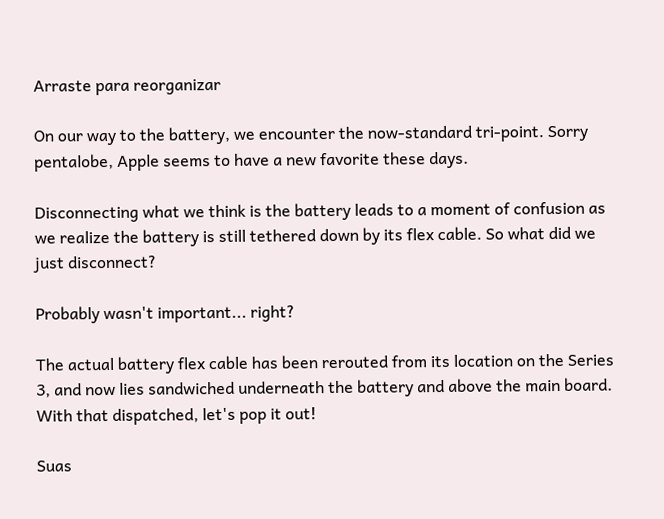Arraste para reorganizar

On our way to the battery, we encounter the now-standard tri-point. Sorry pentalobe, Apple seems to have a new favorite these days.

Disconnecting what we think is the battery leads to a moment of confusion as we realize the battery is still tethered down by its flex cable. So what did we just disconnect?

Probably wasn't important... right?

The actual battery flex cable has been rerouted from its location on the Series 3, and now lies sandwiched underneath the battery and above the main board. With that dispatched, let's pop it out!

Suas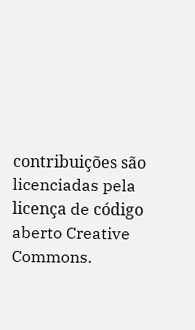contribuições são licenciadas pela licença de código aberto Creative Commons.